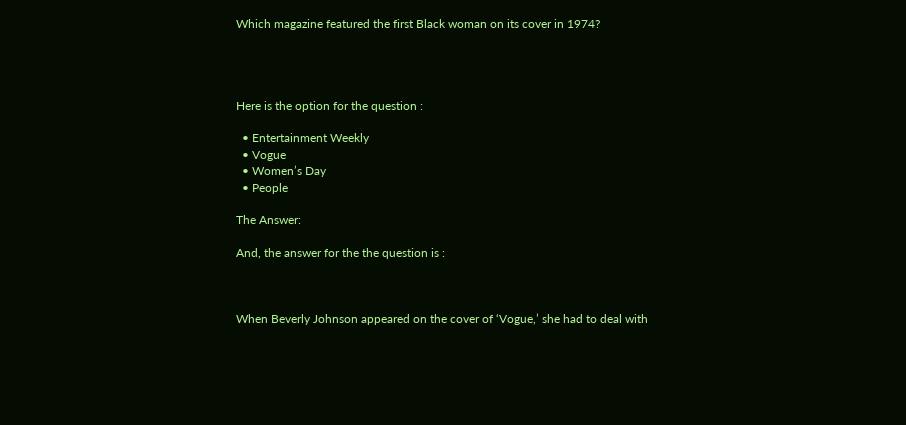Which magazine featured the first Black woman on its cover in 1974?




Here is the option for the question :

  • Entertainment Weekly
  • Vogue
  • Women’s Day
  • People

The Answer:

And, the answer for the the question is :



When Beverly Johnson appeared on the cover of ‘Vogue,’ she had to deal with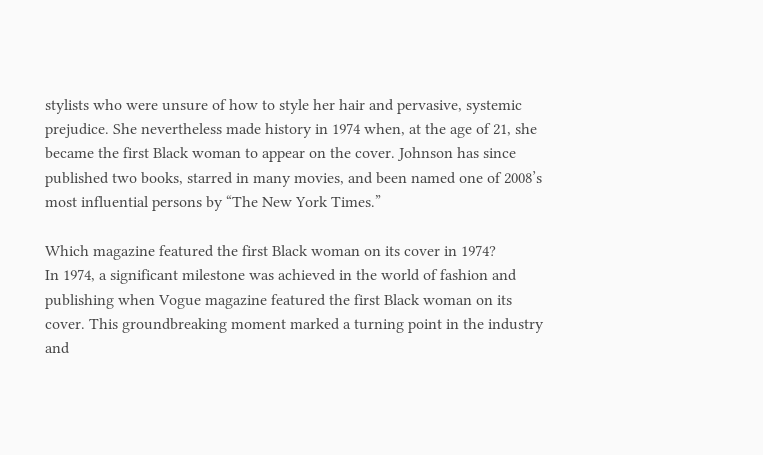stylists who were unsure of how to style her hair and pervasive, systemic prejudice. She nevertheless made history in 1974 when, at the age of 21, she became the first Black woman to appear on the cover. Johnson has since published two books, starred in many movies, and been named one of 2008’s most influential persons by “The New York Times.”

Which magazine featured the first Black woman on its cover in 1974?
In 1974, a significant milestone was achieved in the world of fashion and publishing when Vogue magazine featured the first Black woman on its cover. This groundbreaking moment marked a turning point in the industry and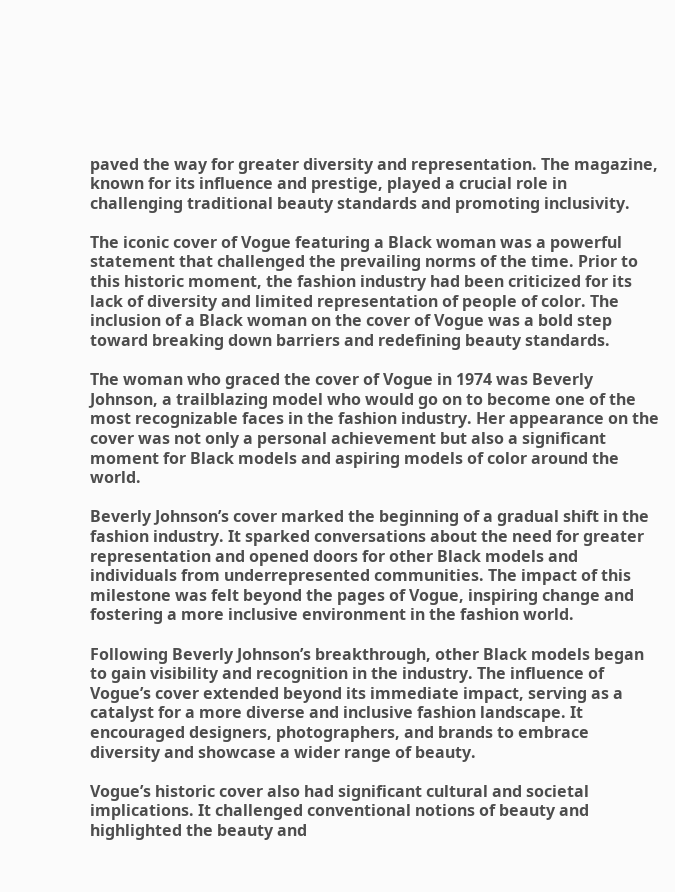paved the way for greater diversity and representation. The magazine, known for its influence and prestige, played a crucial role in challenging traditional beauty standards and promoting inclusivity.

The iconic cover of Vogue featuring a Black woman was a powerful statement that challenged the prevailing norms of the time. Prior to this historic moment, the fashion industry had been criticized for its lack of diversity and limited representation of people of color. The inclusion of a Black woman on the cover of Vogue was a bold step toward breaking down barriers and redefining beauty standards.

The woman who graced the cover of Vogue in 1974 was Beverly Johnson, a trailblazing model who would go on to become one of the most recognizable faces in the fashion industry. Her appearance on the cover was not only a personal achievement but also a significant moment for Black models and aspiring models of color around the world.

Beverly Johnson’s cover marked the beginning of a gradual shift in the fashion industry. It sparked conversations about the need for greater representation and opened doors for other Black models and individuals from underrepresented communities. The impact of this milestone was felt beyond the pages of Vogue, inspiring change and fostering a more inclusive environment in the fashion world.

Following Beverly Johnson’s breakthrough, other Black models began to gain visibility and recognition in the industry. The influence of Vogue’s cover extended beyond its immediate impact, serving as a catalyst for a more diverse and inclusive fashion landscape. It encouraged designers, photographers, and brands to embrace diversity and showcase a wider range of beauty.

Vogue’s historic cover also had significant cultural and societal implications. It challenged conventional notions of beauty and highlighted the beauty and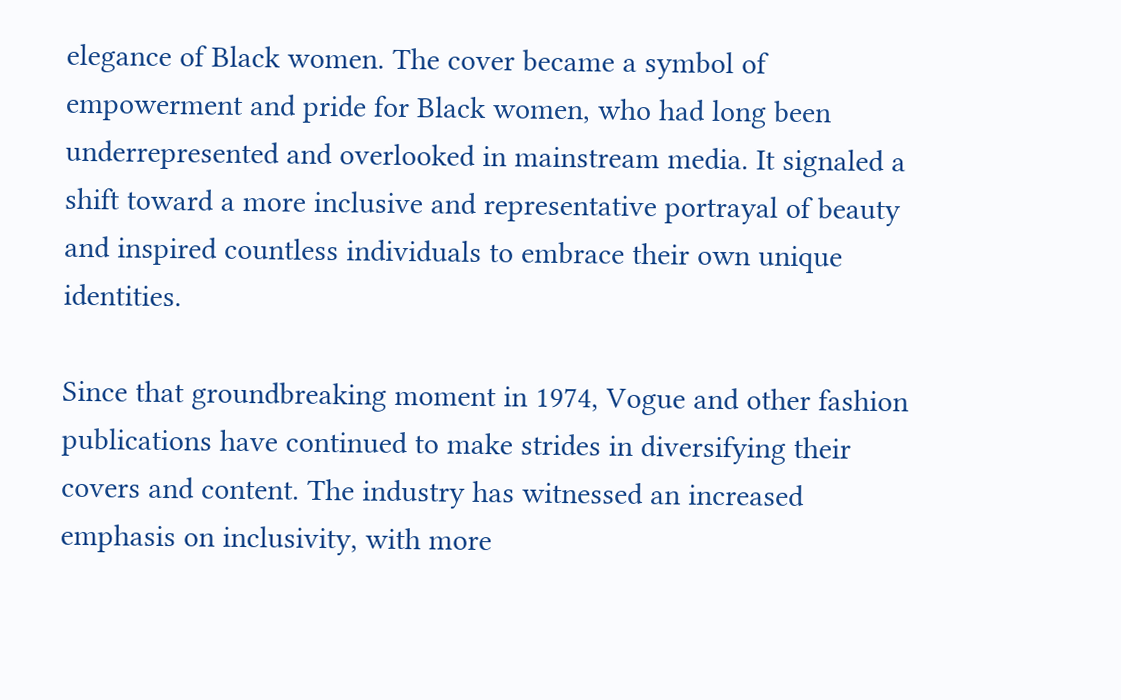elegance of Black women. The cover became a symbol of empowerment and pride for Black women, who had long been underrepresented and overlooked in mainstream media. It signaled a shift toward a more inclusive and representative portrayal of beauty and inspired countless individuals to embrace their own unique identities.

Since that groundbreaking moment in 1974, Vogue and other fashion publications have continued to make strides in diversifying their covers and content. The industry has witnessed an increased emphasis on inclusivity, with more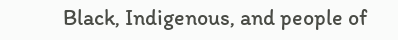Black, Indigenous, and people of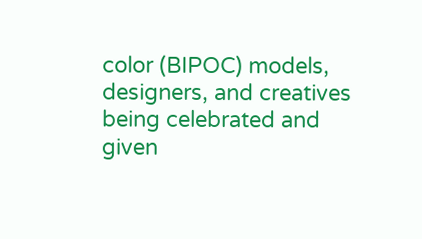color (BIPOC) models, designers, and creatives being celebrated and given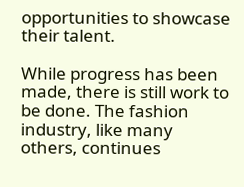opportunities to showcase their talent.

While progress has been made, there is still work to be done. The fashion industry, like many others, continues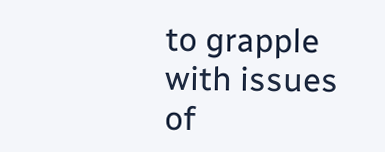to grapple with issues of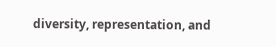diversity, representation, and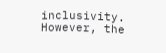inclusivity. However, the